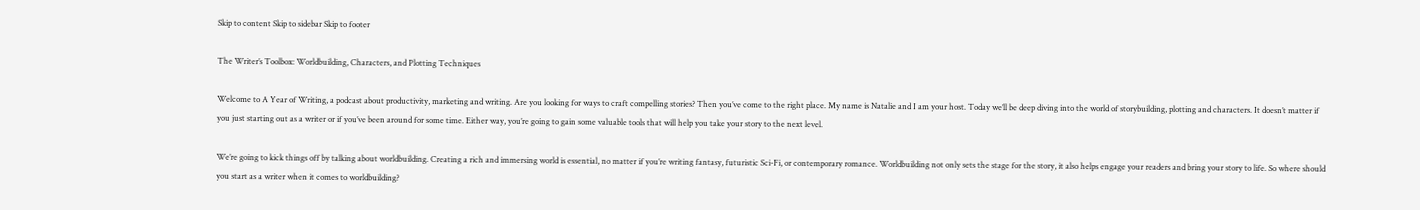Skip to content Skip to sidebar Skip to footer

The Writer’s Toolbox: Worldbuilding, Characters, and Plotting Techniques

Welcome to A Year of Writing, a podcast about productivity, marketing and writing. Are you looking for ways to craft compelling stories? Then you’ve come to the right place. My name is Natalie and I am your host. Today we’ll be deep diving into the world of storybuilding, plotting and characters. It doesn’t matter if you just starting out as a writer or if you’ve been around for some time. Either way, you’re going to gain some valuable tools that will help you take your story to the next level.

We’re going to kick things off by talking about worldbuilding. Creating a rich and immersing world is essential, no matter if you’re writing fantasy, futuristic Sci-Fi, or contemporary romance. Worldbuilding not only sets the stage for the story, it also helps engage your readers and bring your story to life. So where should you start as a writer when it comes to worldbuilding?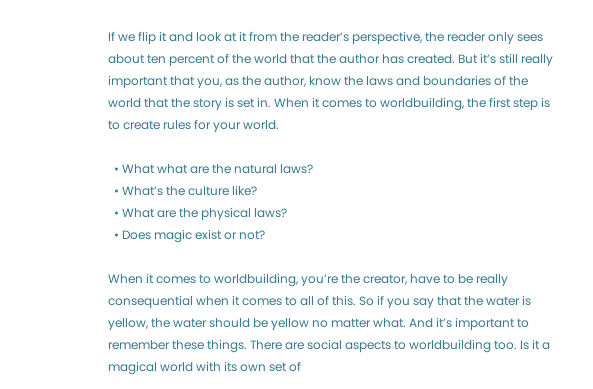If we flip it and look at it from the reader’s perspective, the reader only sees about ten percent of the world that the author has created. But it’s still really important that you, as the author, know the laws and boundaries of the world that the story is set in. When it comes to worldbuilding, the first step is to create rules for your world.

  • What what are the natural laws?
  • What’s the culture like?
  • What are the physical laws?
  • Does magic exist or not?

When it comes to worldbuilding, you’re the creator, have to be really consequential when it comes to all of this. So if you say that the water is yellow, the water should be yellow no matter what. And it’s important to remember these things. There are social aspects to worldbuilding too. Is it a magical world with its own set of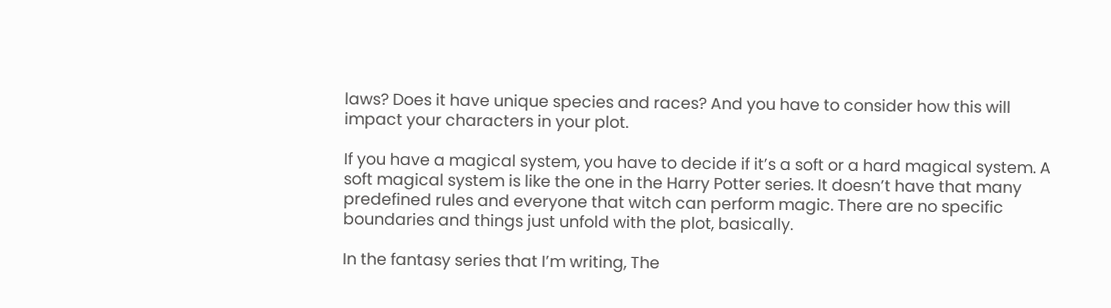laws? Does it have unique species and races? And you have to consider how this will impact your characters in your plot.

If you have a magical system, you have to decide if it’s a soft or a hard magical system. A soft magical system is like the one in the Harry Potter series. It doesn’t have that many predefined rules and everyone that witch can perform magic. There are no specific boundaries and things just unfold with the plot, basically.

In the fantasy series that I’m writing, The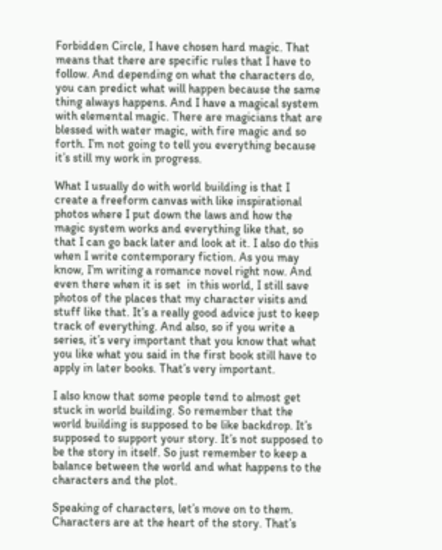Forbidden Circle, I have chosen hard magic. That means that there are specific rules that I have to follow. And depending on what the characters do, you can predict what will happen because the same thing always happens. And I have a magical system with elemental magic. There are magicians that are blessed with water magic, with fire magic and so forth. I’m not going to tell you everything because it’s still my work in progress.

What I usually do with world building is that I create a freeform canvas with like inspirational photos where I put down the laws and how the magic system works and everything like that, so that I can go back later and look at it. I also do this when I write contemporary fiction. As you may know, I’m writing a romance novel right now. And even there when it is set  in this world, I still save photos of the places that my character visits and stuff like that. It’s a really good advice just to keep track of everything. And also, so if you write a series, it’s very important that you know that what you like what you said in the first book still have to apply in later books. That’s very important.

I also know that some people tend to almost get stuck in world building. So remember that the world building is supposed to be like backdrop. It’s supposed to support your story. It’s not supposed to be the story in itself. So just remember to keep a balance between the world and what happens to the characters and the plot.

Speaking of characters, let’s move on to them. Characters are at the heart of the story. That’s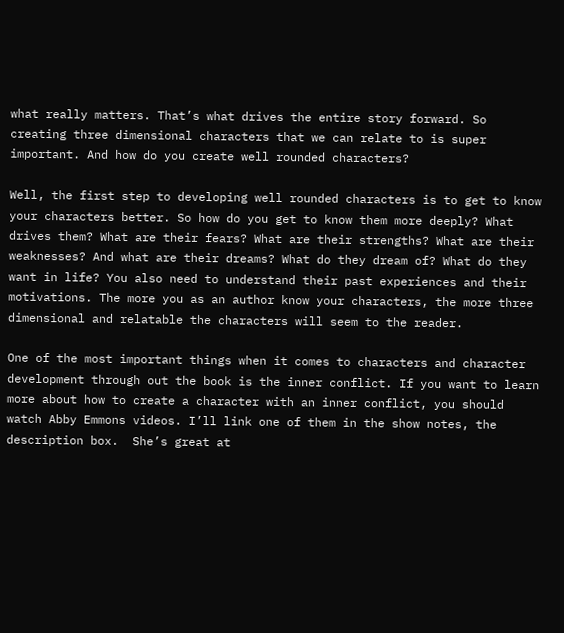what really matters. That’s what drives the entire story forward. So creating three dimensional characters that we can relate to is super important. And how do you create well rounded characters?

Well, the first step to developing well rounded characters is to get to know your characters better. So how do you get to know them more deeply? What drives them? What are their fears? What are their strengths? What are their weaknesses? And what are their dreams? What do they dream of? What do they want in life? You also need to understand their past experiences and their motivations. The more you as an author know your characters, the more three dimensional and relatable the characters will seem to the reader.

One of the most important things when it comes to characters and character development through out the book is the inner conflict. If you want to learn more about how to create a character with an inner conflict, you should watch Abby Emmons videos. I’ll link one of them in the show notes, the description box.  She’s great at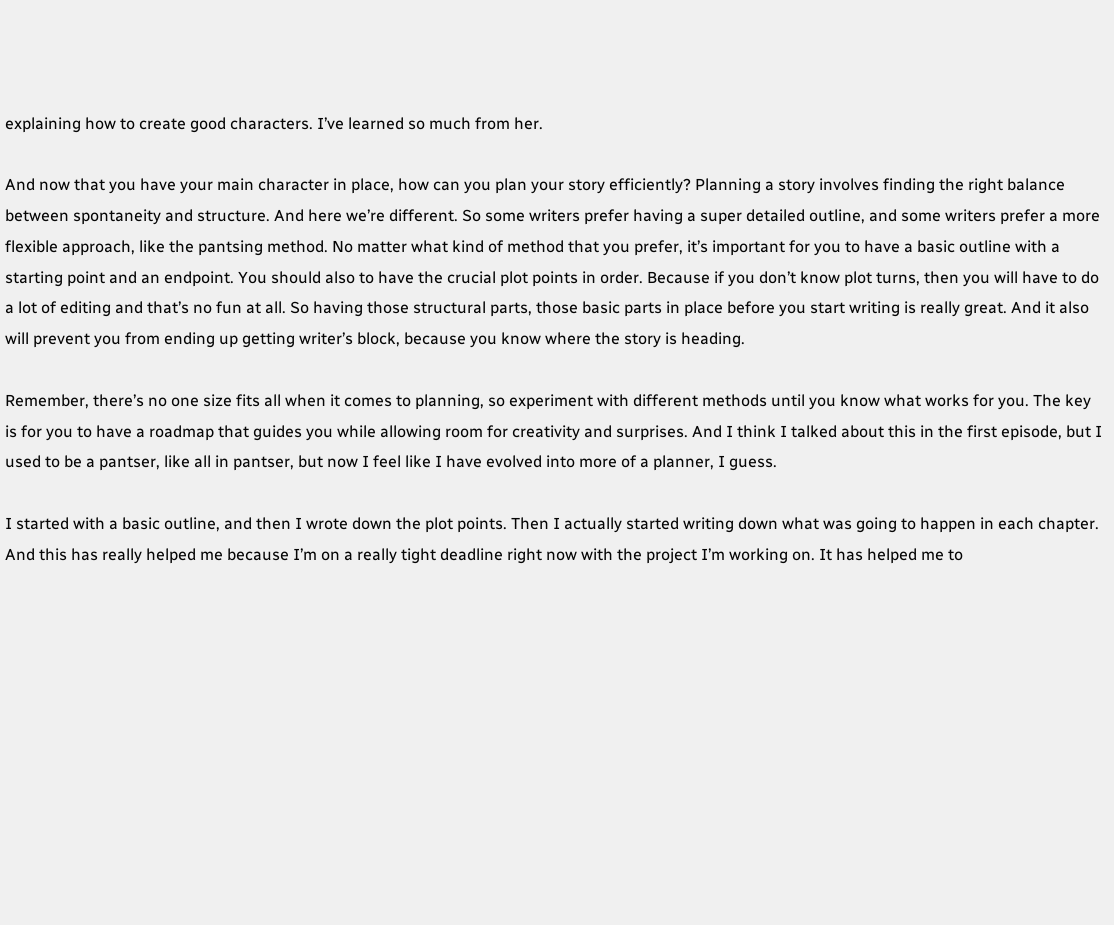explaining how to create good characters. I’ve learned so much from her.

And now that you have your main character in place, how can you plan your story efficiently? Planning a story involves finding the right balance between spontaneity and structure. And here we’re different. So some writers prefer having a super detailed outline, and some writers prefer a more flexible approach, like the pantsing method. No matter what kind of method that you prefer, it’s important for you to have a basic outline with a starting point and an endpoint. You should also to have the crucial plot points in order. Because if you don’t know plot turns, then you will have to do a lot of editing and that’s no fun at all. So having those structural parts, those basic parts in place before you start writing is really great. And it also will prevent you from ending up getting writer’s block, because you know where the story is heading.

Remember, there’s no one size fits all when it comes to planning, so experiment with different methods until you know what works for you. The key is for you to have a roadmap that guides you while allowing room for creativity and surprises. And I think I talked about this in the first episode, but I used to be a pantser, like all in pantser, but now I feel like I have evolved into more of a planner, I guess.

I started with a basic outline, and then I wrote down the plot points. Then I actually started writing down what was going to happen in each chapter. And this has really helped me because I’m on a really tight deadline right now with the project I’m working on. It has helped me to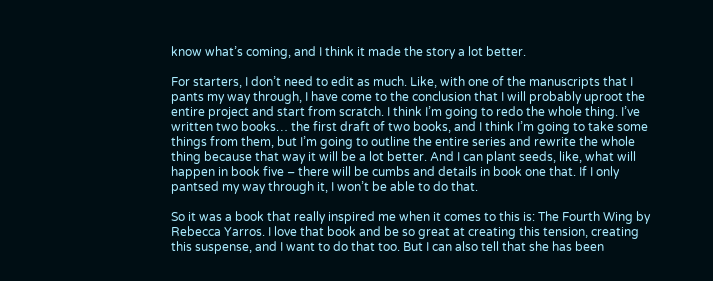know what’s coming, and I think it made the story a lot better.

For starters, I don’t need to edit as much. Like, with one of the manuscripts that I pants my way through, I have come to the conclusion that I will probably uproot the entire project and start from scratch. I think I’m going to redo the whole thing. I’ve written two books… the first draft of two books, and I think I’m going to take some things from them, but I’m going to outline the entire series and rewrite the whole thing because that way it will be a lot better. And I can plant seeds, like, what will happen in book five – there will be cumbs and details in book one that. If I only pantsed my way through it, I won’t be able to do that.

So it was a book that really inspired me when it comes to this is: The Fourth Wing by Rebecca Yarros. I love that book and be so great at creating this tension, creating this suspense, and I want to do that too. But I can also tell that she has been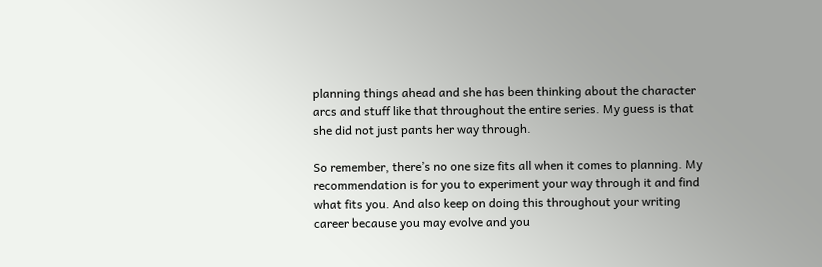planning things ahead and she has been thinking about the character arcs and stuff like that throughout the entire series. My guess is that she did not just pants her way through.

So remember, there’s no one size fits all when it comes to planning. My recommendation is for you to experiment your way through it and find what fits you. And also keep on doing this throughout your writing career because you may evolve and you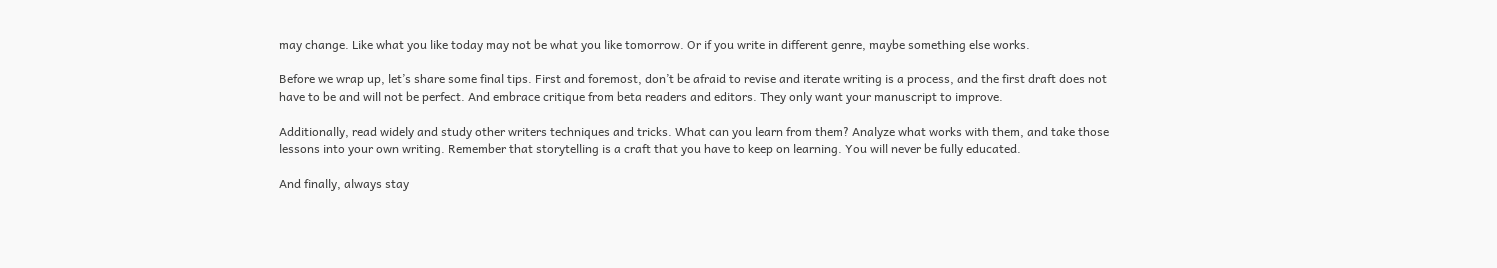may change. Like what you like today may not be what you like tomorrow. Or if you write in different genre, maybe something else works.

Before we wrap up, let’s share some final tips. First and foremost, don’t be afraid to revise and iterate writing is a process, and the first draft does not have to be and will not be perfect. And embrace critique from beta readers and editors. They only want your manuscript to improve.

Additionally, read widely and study other writers techniques and tricks. What can you learn from them? Analyze what works with them, and take those lessons into your own writing. Remember that storytelling is a craft that you have to keep on learning. You will never be fully educated.

And finally, always stay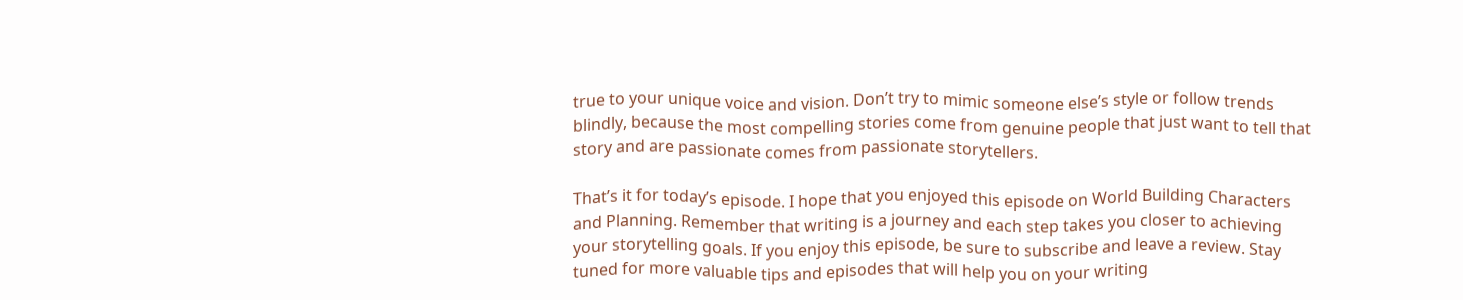true to your unique voice and vision. Don’t try to mimic someone else’s style or follow trends blindly, because the most compelling stories come from genuine people that just want to tell that story and are passionate comes from passionate storytellers.

That’s it for today’s episode. I hope that you enjoyed this episode on World Building Characters and Planning. Remember that writing is a journey and each step takes you closer to achieving your storytelling goals. If you enjoy this episode, be sure to subscribe and leave a review. Stay tuned for more valuable tips and episodes that will help you on your writing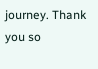journey. Thank you so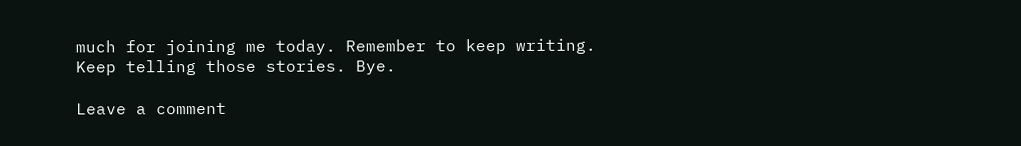much for joining me today. Remember to keep writing. Keep telling those stories. Bye.

Leave a comment